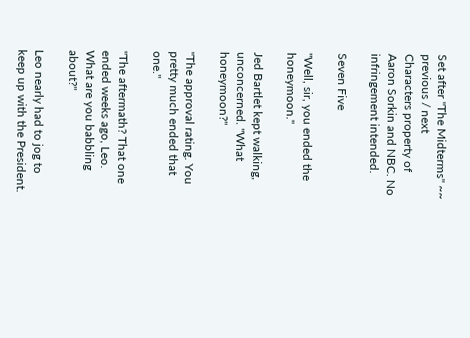Set after "The Midterms" ~~ previous / next
Characters property of Aaron Sorkin and NBC. No infringement intended.

Seven Five

"Well, sir, you ended the honeymoon."

Jed Bartlet kept walking, unconcerned. "What honeymoon?"

"The approval rating. You pretty much ended that one."

"The aftermath? That one ended weeks ago, Leo. What are you babbling about?"

Leo nearly had to jog to keep up with the President.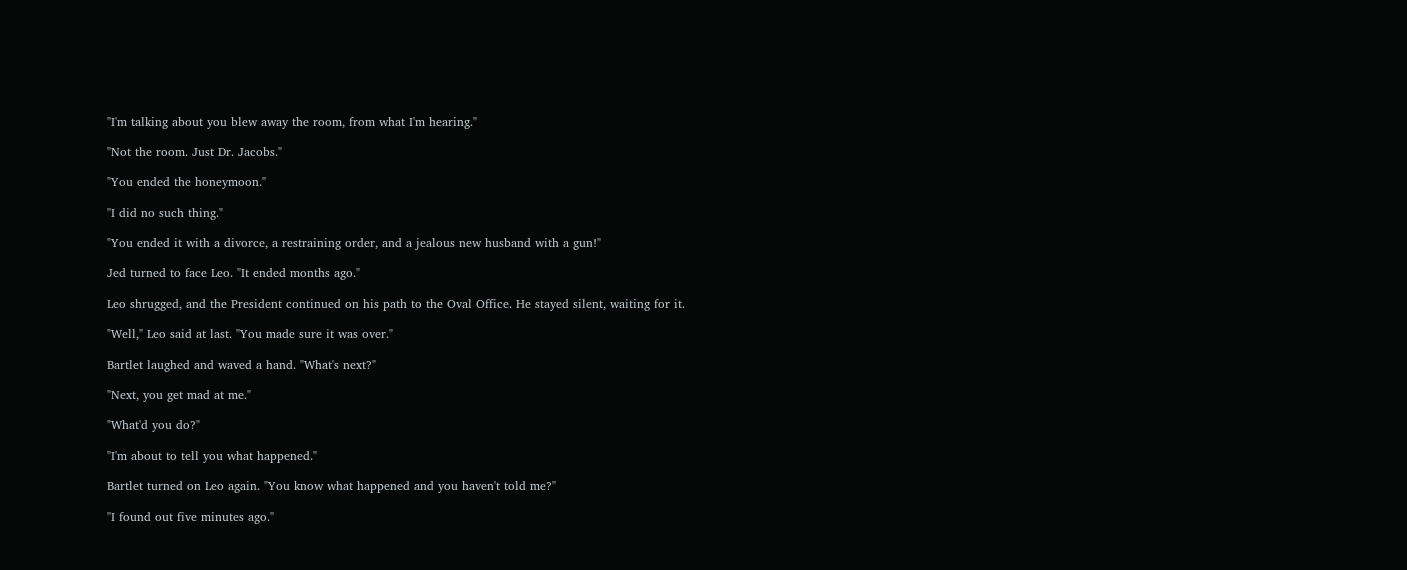"I'm talking about you blew away the room, from what I'm hearing."

"Not the room. Just Dr. Jacobs."

"You ended the honeymoon."

"I did no such thing."

"You ended it with a divorce, a restraining order, and a jealous new husband with a gun!"

Jed turned to face Leo. "It ended months ago."

Leo shrugged, and the President continued on his path to the Oval Office. He stayed silent, waiting for it.

"Well," Leo said at last. "You made sure it was over."

Bartlet laughed and waved a hand. "What's next?"

"Next, you get mad at me."

"What'd you do?"

"I'm about to tell you what happened."

Bartlet turned on Leo again. "You know what happened and you haven't told me?"

"I found out five minutes ago."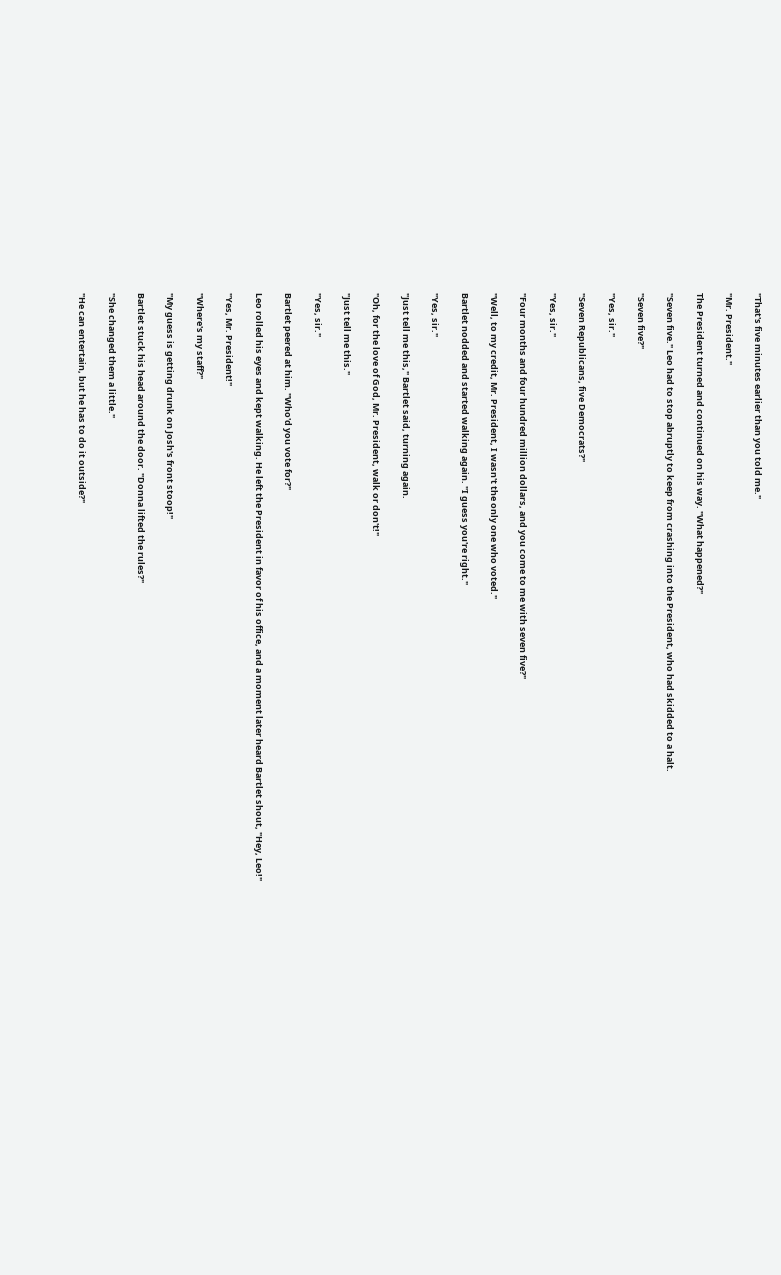"That's five minutes earlier than you told me."

"Mr. President."

The President turned and continued on his way. "What happened?"

"Seven five." Leo had to stop abruptly to keep from crashing into the President, who had skidded to a halt.

"Seven five?"

"Yes, sir."

"Seven Republicans, five Democrats?"

"Yes, sir."

"Four months and four hundred million dollars, and you come to me with seven five?"

"Well, to my credit, Mr. President, I wasn't the only one who voted."

Bartlet nodded and started walking again. "I guess you're right."

"Yes, sir."

"Just tell me this," Bartlet said, turning again.

"Oh, for the love of God, Mr. President, walk or don't!"

"Just tell me this."

"Yes, sir."

Bartlet peered at him. "Who'd you vote for?"

Leo rolled his eyes and kept walking. He left the President in favor of his office, and a moment later heard Bartlet shout, "Hey, Leo!"

"Yes, Mr. President!"

"Where's my staff?"

"My guess is getting drunk on Josh's front stoop!"

Bartlet stuck his head around the door. "Donna lifted the rules?"

"She changed them a little."

"He can entertain, but he has to do it outside?"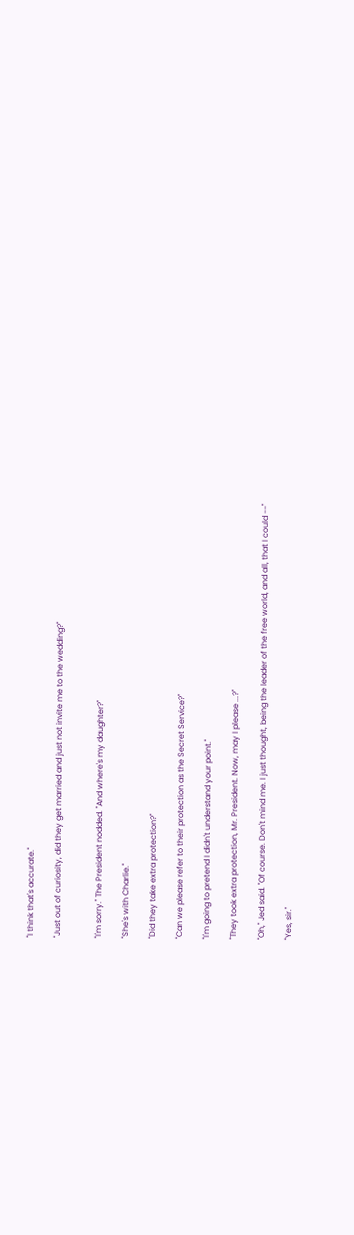"I think that's accurate."

"Just out of curiosity, did they get married and just not invite me to the wedding?"


"I'm sorry." The President nodded. "And where's my daughter?"

"She's with Charlie."

"Did they take extra protection?"

"Can we please refer to their protection as the Secret Service?"

"I'm going to pretend I didn't understand your point."

"They took extra protection, Mr. President. Now, may I please ...?"

"Oh," Jed said. "Of course. Don't mind me. I just thought, being the leader of the free world, and all, that I could --"

"Yes, sir."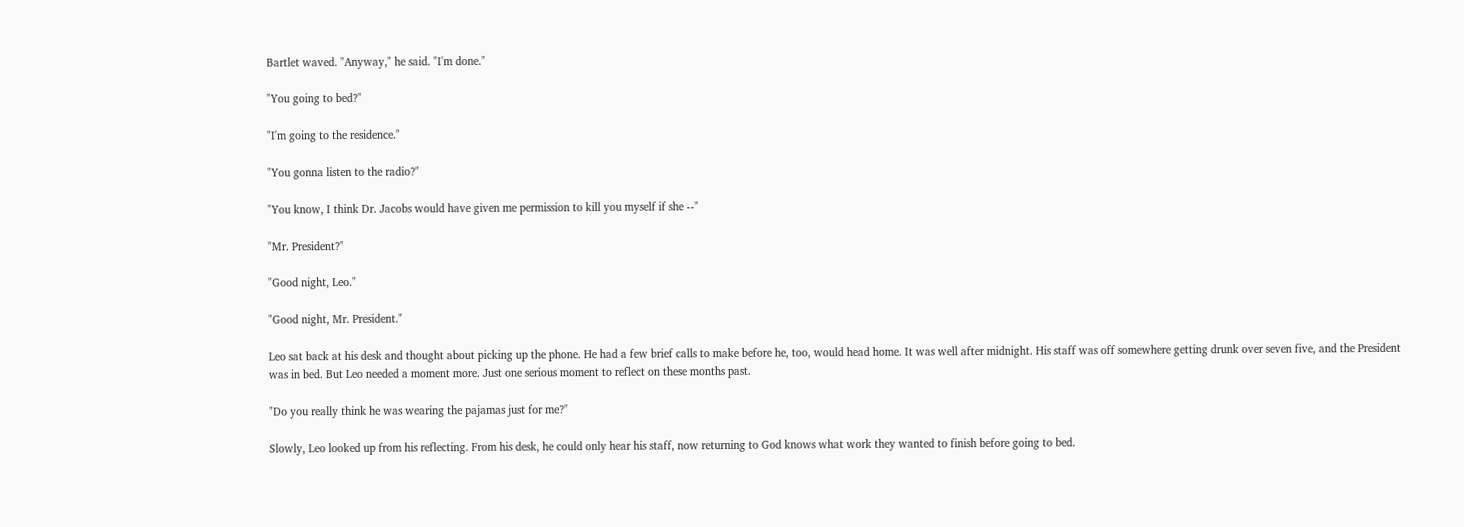Bartlet waved. "Anyway," he said. "I'm done."

"You going to bed?"

"I'm going to the residence."

"You gonna listen to the radio?"

"You know, I think Dr. Jacobs would have given me permission to kill you myself if she --"

"Mr. President?"

"Good night, Leo."

"Good night, Mr. President."

Leo sat back at his desk and thought about picking up the phone. He had a few brief calls to make before he, too, would head home. It was well after midnight. His staff was off somewhere getting drunk over seven five, and the President was in bed. But Leo needed a moment more. Just one serious moment to reflect on these months past.

"Do you really think he was wearing the pajamas just for me?"

Slowly, Leo looked up from his reflecting. From his desk, he could only hear his staff, now returning to God knows what work they wanted to finish before going to bed.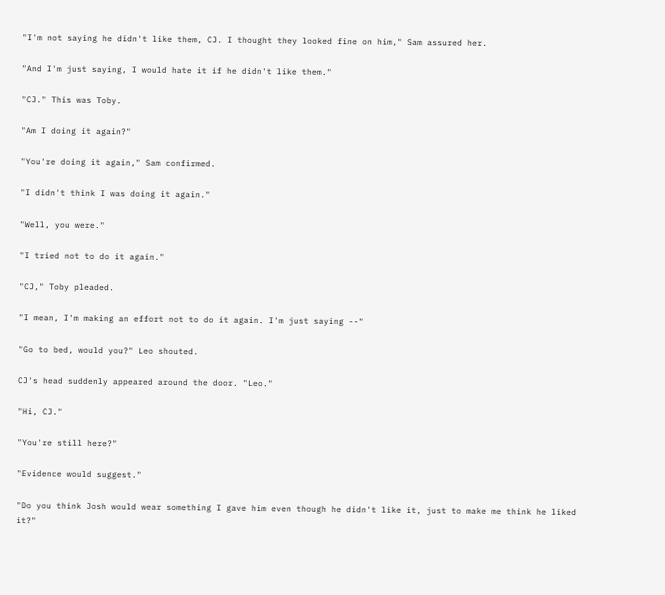"I'm not saying he didn't like them, CJ. I thought they looked fine on him," Sam assured her.

"And I'm just saying, I would hate it if he didn't like them."

"CJ." This was Toby.

"Am I doing it again?"

"You're doing it again," Sam confirmed.

"I didn't think I was doing it again."

"Well, you were."

"I tried not to do it again."

"CJ," Toby pleaded.

"I mean, I'm making an effort not to do it again. I'm just saying --"

"Go to bed, would you?" Leo shouted.

CJ's head suddenly appeared around the door. "Leo."

"Hi, CJ."

"You're still here?"

"Evidence would suggest."

"Do you think Josh would wear something I gave him even though he didn't like it, just to make me think he liked it?"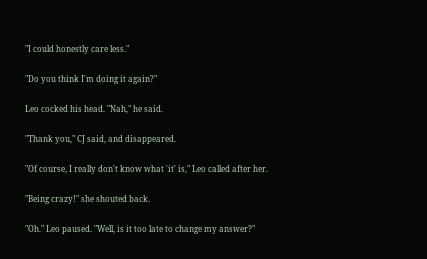"I could honestly care less."

"Do you think I'm doing it again?"

Leo cocked his head. "Nah," he said.

"Thank you," CJ said, and disappeared.

"Of course, I really don't know what 'it' is," Leo called after her.

"Being crazy!" she shouted back.

"Oh." Leo paused. "Well, is it too late to change my answer?"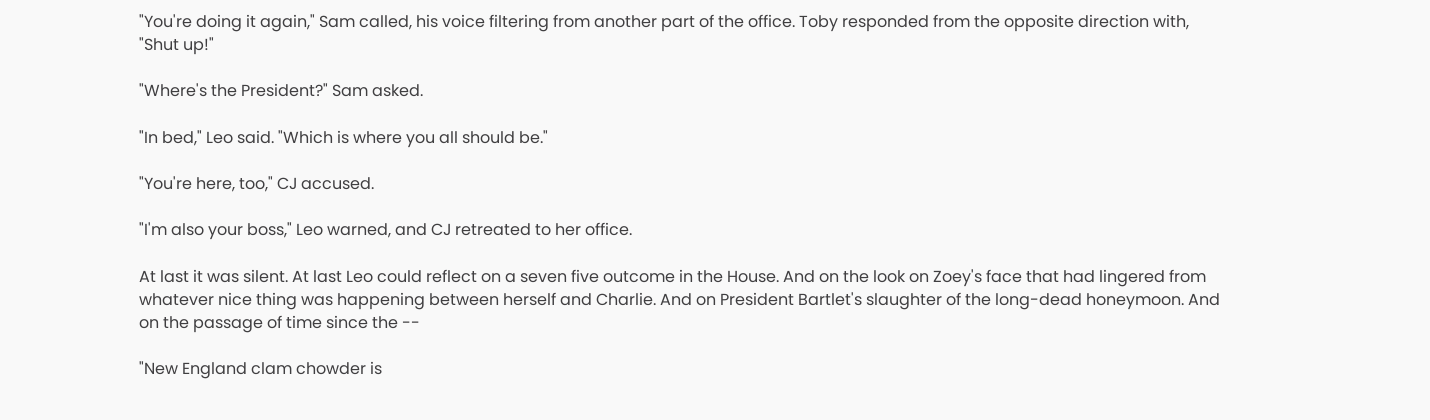"You're doing it again," Sam called, his voice filtering from another part of the office. Toby responded from the opposite direction with, "Shut up!"

"Where's the President?" Sam asked.

"In bed," Leo said. "Which is where you all should be."

"You're here, too," CJ accused.

"I'm also your boss," Leo warned, and CJ retreated to her office.

At last it was silent. At last Leo could reflect on a seven five outcome in the House. And on the look on Zoey's face that had lingered from whatever nice thing was happening between herself and Charlie. And on President Bartlet's slaughter of the long-dead honeymoon. And on the passage of time since the --

"New England clam chowder is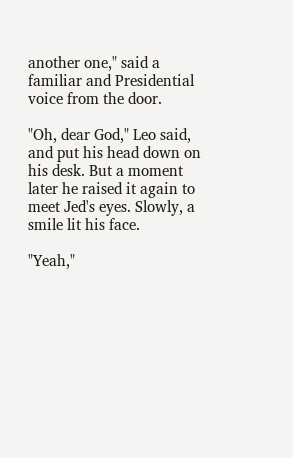another one," said a familiar and Presidential voice from the door.

"Oh, dear God," Leo said, and put his head down on his desk. But a moment later he raised it again to meet Jed's eyes. Slowly, a smile lit his face.

"Yeah,"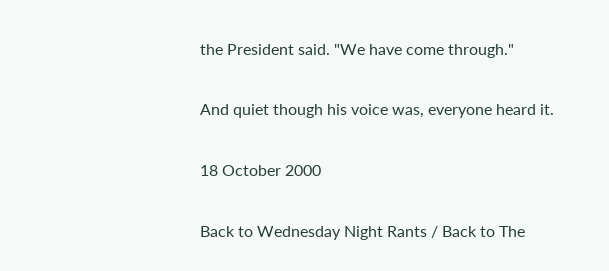the President said. "We have come through."

And quiet though his voice was, everyone heard it.

18 October 2000

Back to Wednesday Night Rants / Back to The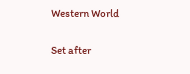Western World

Set after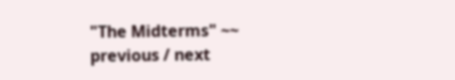"The Midterms" ~~ previous / next